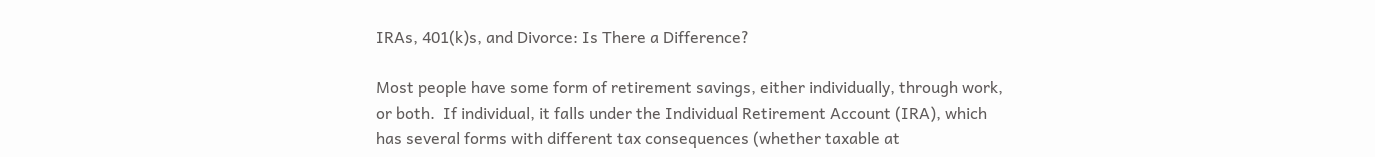IRAs, 401(k)s, and Divorce: Is There a Difference?

Most people have some form of retirement savings, either individually, through work, or both.  If individual, it falls under the Individual Retirement Account (IRA), which has several forms with different tax consequences (whether taxable at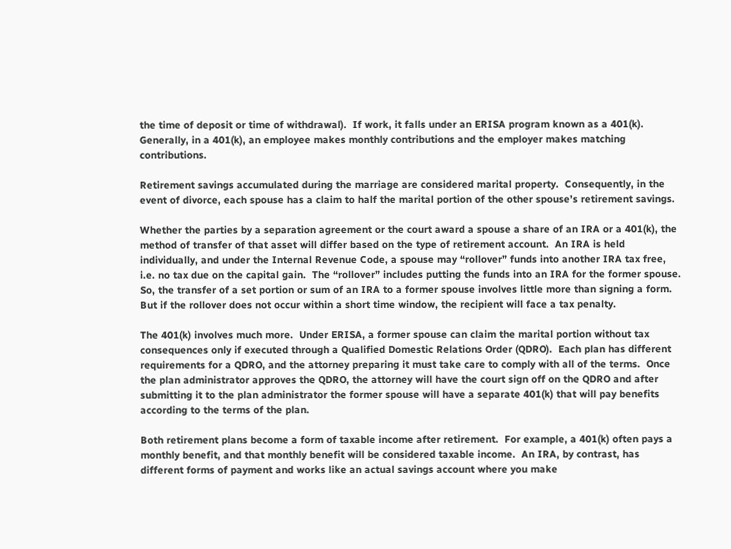the time of deposit or time of withdrawal).  If work, it falls under an ERISA program known as a 401(k).  Generally, in a 401(k), an employee makes monthly contributions and the employer makes matching contributions.

Retirement savings accumulated during the marriage are considered marital property.  Consequently, in the event of divorce, each spouse has a claim to half the marital portion of the other spouse’s retirement savings.

Whether the parties by a separation agreement or the court award a spouse a share of an IRA or a 401(k), the method of transfer of that asset will differ based on the type of retirement account.  An IRA is held individually, and under the Internal Revenue Code, a spouse may “rollover” funds into another IRA tax free, i.e. no tax due on the capital gain.  The “rollover” includes putting the funds into an IRA for the former spouse.  So, the transfer of a set portion or sum of an IRA to a former spouse involves little more than signing a form.  But if the rollover does not occur within a short time window, the recipient will face a tax penalty.

The 401(k) involves much more.  Under ERISA, a former spouse can claim the marital portion without tax consequences only if executed through a Qualified Domestic Relations Order (QDRO).  Each plan has different requirements for a QDRO, and the attorney preparing it must take care to comply with all of the terms.  Once the plan administrator approves the QDRO, the attorney will have the court sign off on the QDRO and after submitting it to the plan administrator the former spouse will have a separate 401(k) that will pay benefits according to the terms of the plan.

Both retirement plans become a form of taxable income after retirement.  For example, a 401(k) often pays a monthly benefit, and that monthly benefit will be considered taxable income.  An IRA, by contrast, has different forms of payment and works like an actual savings account where you make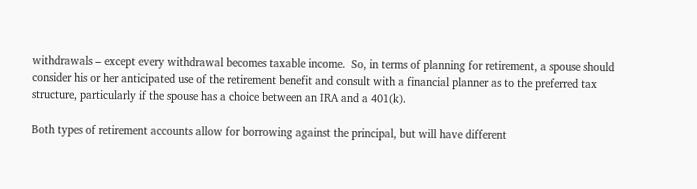withdrawals – except every withdrawal becomes taxable income.  So, in terms of planning for retirement, a spouse should consider his or her anticipated use of the retirement benefit and consult with a financial planner as to the preferred tax structure, particularly if the spouse has a choice between an IRA and a 401(k).

Both types of retirement accounts allow for borrowing against the principal, but will have different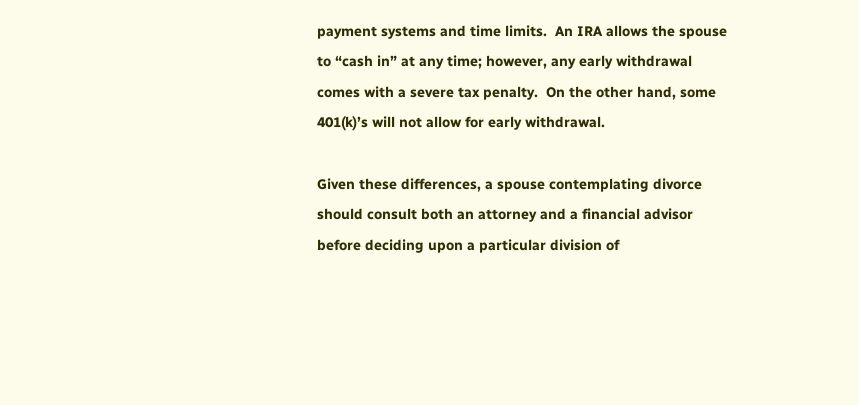payment systems and time limits.  An IRA allows the spouse to “cash in” at any time; however, any early withdrawal comes with a severe tax penalty.  On the other hand, some 401(k)’s will not allow for early withdrawal.

Given these differences, a spouse contemplating divorce should consult both an attorney and a financial advisor before deciding upon a particular division of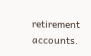retirement accounts.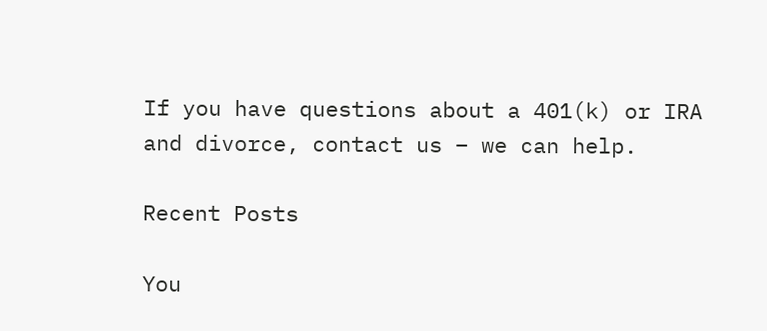If you have questions about a 401(k) or IRA and divorce, contact us – we can help.

Recent Posts

You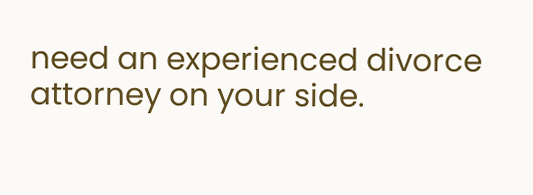need an experienced divorce attorney on your side.